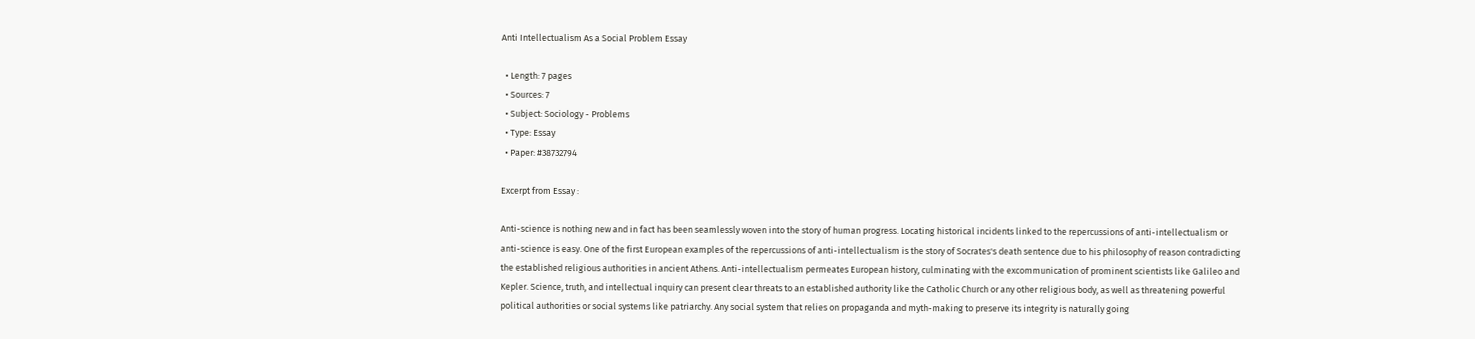Anti Intellectualism As a Social Problem Essay

  • Length: 7 pages
  • Sources: 7
  • Subject: Sociology - Problems
  • Type: Essay
  • Paper: #38732794

Excerpt from Essay :

Anti-science is nothing new and in fact has been seamlessly woven into the story of human progress. Locating historical incidents linked to the repercussions of anti-intellectualism or anti-science is easy. One of the first European examples of the repercussions of anti-intellectualism is the story of Socrates's death sentence due to his philosophy of reason contradicting the established religious authorities in ancient Athens. Anti-intellectualism permeates European history, culminating with the excommunication of prominent scientists like Galileo and Kepler. Science, truth, and intellectual inquiry can present clear threats to an established authority like the Catholic Church or any other religious body, as well as threatening powerful political authorities or social systems like patriarchy. Any social system that relies on propaganda and myth-making to preserve its integrity is naturally going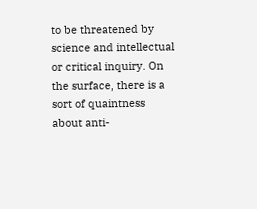to be threatened by science and intellectual or critical inquiry. On the surface, there is a sort of quaintness about anti-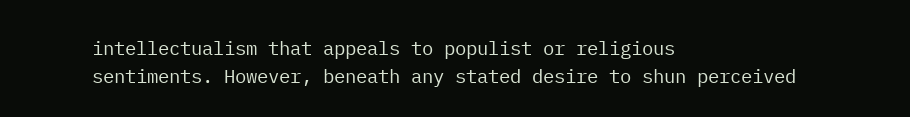intellectualism that appeals to populist or religious sentiments. However, beneath any stated desire to shun perceived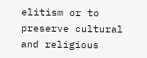elitism or to preserve cultural and religious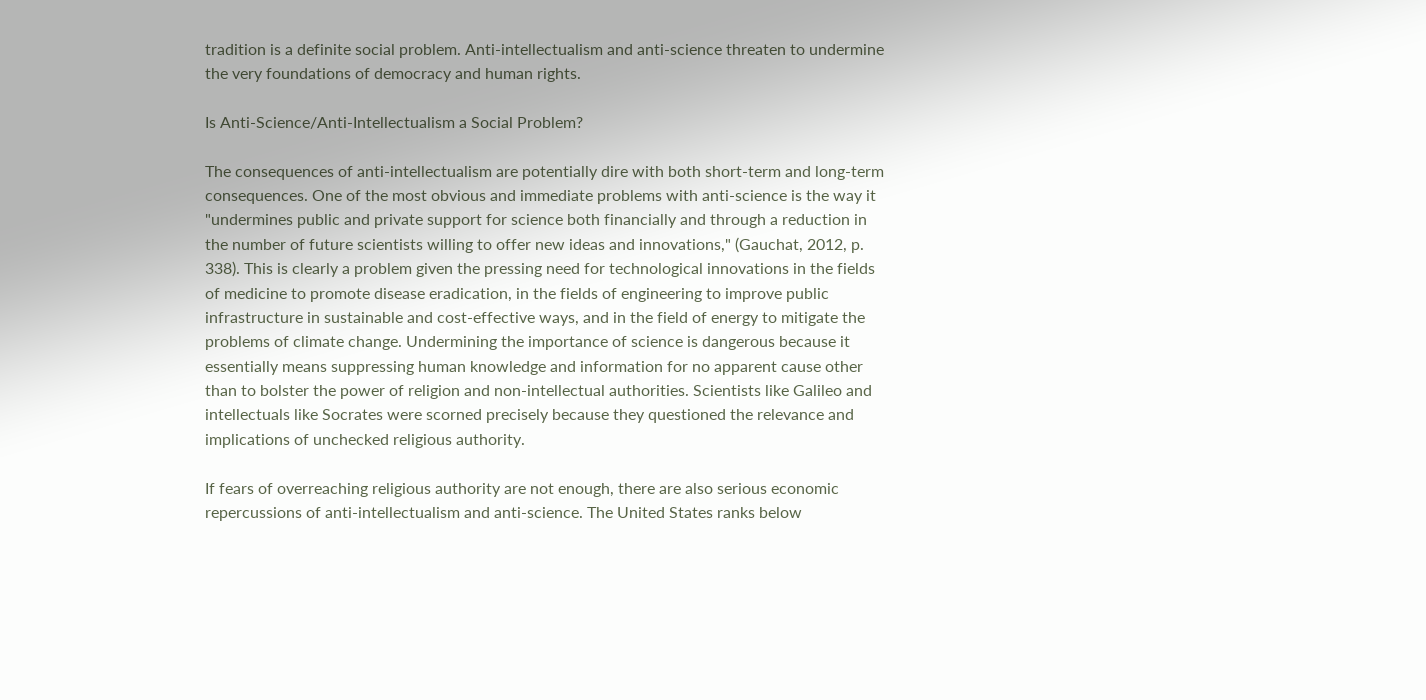tradition is a definite social problem. Anti-intellectualism and anti-science threaten to undermine the very foundations of democracy and human rights.

Is Anti-Science/Anti-Intellectualism a Social Problem?

The consequences of anti-intellectualism are potentially dire with both short-term and long-term consequences. One of the most obvious and immediate problems with anti-science is the way it "undermines public and private support for science both financially and through a reduction in the number of future scientists willing to offer new ideas and innovations," (Gauchat, 2012, p. 338). This is clearly a problem given the pressing need for technological innovations in the fields of medicine to promote disease eradication, in the fields of engineering to improve public infrastructure in sustainable and cost-effective ways, and in the field of energy to mitigate the problems of climate change. Undermining the importance of science is dangerous because it essentially means suppressing human knowledge and information for no apparent cause other than to bolster the power of religion and non-intellectual authorities. Scientists like Galileo and intellectuals like Socrates were scorned precisely because they questioned the relevance and implications of unchecked religious authority.

If fears of overreaching religious authority are not enough, there are also serious economic repercussions of anti-intellectualism and anti-science. The United States ranks below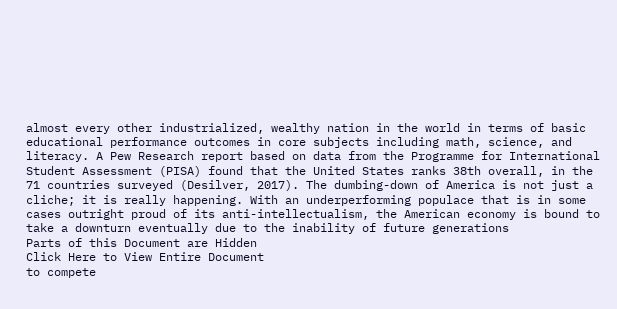almost every other industrialized, wealthy nation in the world in terms of basic educational performance outcomes in core subjects including math, science, and literacy. A Pew Research report based on data from the Programme for International Student Assessment (PISA) found that the United States ranks 38th overall, in the 71 countries surveyed (Desilver, 2017). The dumbing-down of America is not just a cliche; it is really happening. With an underperforming populace that is in some cases outright proud of its anti-intellectualism, the American economy is bound to take a downturn eventually due to the inability of future generations
Parts of this Document are Hidden
Click Here to View Entire Document
to compete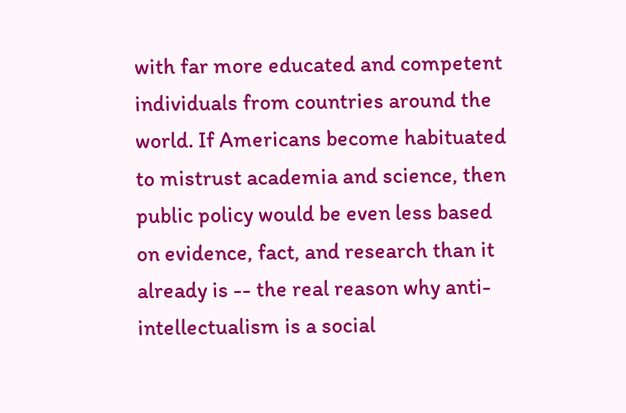with far more educated and competent individuals from countries around the world. If Americans become habituated to mistrust academia and science, then public policy would be even less based on evidence, fact, and research than it already is -- the real reason why anti-intellectualism is a social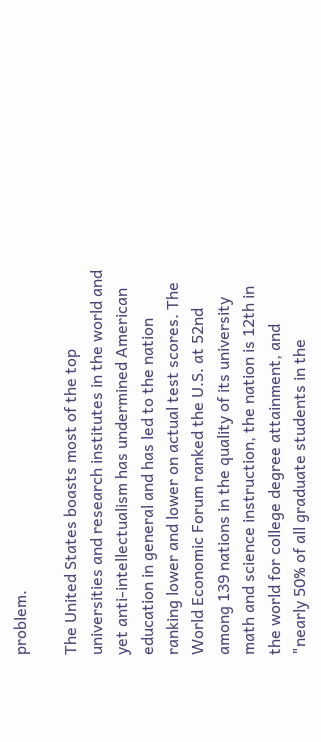problem.

The United States boasts most of the top universities and research institutes in the world and yet anti-intellectualism has undermined American education in general and has led to the nation ranking lower and lower on actual test scores. The World Economic Forum ranked the U.S. at 52nd among 139 nations in the quality of its university math and science instruction, the nation is 12th in the world for college degree attainment, and "nearly 50% of all graduate students in the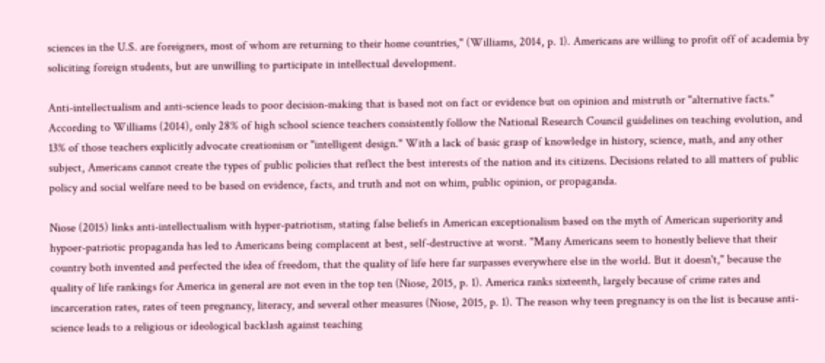sciences in the U.S. are foreigners, most of whom are returning to their home countries," (Williams, 2014, p. 1). Americans are willing to profit off of academia by soliciting foreign students, but are unwilling to participate in intellectual development.

Anti-intellectualism and anti-science leads to poor decision-making that is based not on fact or evidence but on opinion and mistruth or "alternative facts." According to Williams (2014), only 28% of high school science teachers consistently follow the National Research Council guidelines on teaching evolution, and 13% of those teachers explicitly advocate creationism or "intelligent design." With a lack of basic grasp of knowledge in history, science, math, and any other subject, Americans cannot create the types of public policies that reflect the best interests of the nation and its citizens. Decisions related to all matters of public policy and social welfare need to be based on evidence, facts, and truth and not on whim, public opinion, or propaganda.

Niose (2015) links anti-intellectualism with hyper-patriotism, stating false beliefs in American exceptionalism based on the myth of American superiority and hypoer-patriotic propaganda has led to Americans being complacent at best, self-destructive at worst. "Many Americans seem to honestly believe that their country both invented and perfected the idea of freedom, that the quality of life here far surpasses everywhere else in the world. But it doesn't," because the quality of life rankings for America in general are not even in the top ten (Niose, 2015, p. 1). America ranks sixteenth, largely because of crime rates and incarceration rates, rates of teen pregnancy, literacy, and several other measures (Niose, 2015, p. 1). The reason why teen pregnancy is on the list is because anti-science leads to a religious or ideological backlash against teaching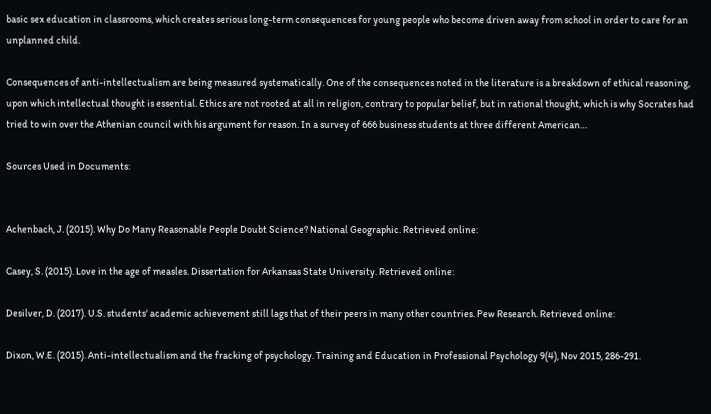basic sex education in classrooms, which creates serious long-term consequences for young people who become driven away from school in order to care for an unplanned child.

Consequences of anti-intellectualism are being measured systematically. One of the consequences noted in the literature is a breakdown of ethical reasoning, upon which intellectual thought is essential. Ethics are not rooted at all in religion, contrary to popular belief, but in rational thought, which is why Socrates had tried to win over the Athenian council with his argument for reason. In a survey of 666 business students at three different American…

Sources Used in Documents:


Achenbach, J. (2015). Why Do Many Reasonable People Doubt Science? National Geographic. Retrieved online:

Casey, S. (2015). Love in the age of measles. Dissertation for Arkansas State University. Retrieved online:

Desilver, D. (2017). U.S. students' academic achievement still lags that of their peers in many other countries. Pew Research. Retrieved online:

Dixon, W.E. (2015). Anti-intellectualism and the fracking of psychology. Training and Education in Professional Psychology 9(4), Nov 2015, 286-291.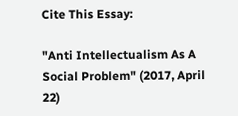Cite This Essay:

"Anti Intellectualism As A Social Problem" (2017, April 22)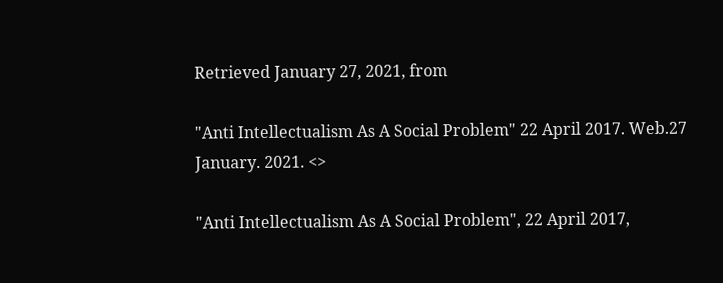Retrieved January 27, 2021, from

"Anti Intellectualism As A Social Problem" 22 April 2017. Web.27 January. 2021. <>

"Anti Intellectualism As A Social Problem", 22 April 2017,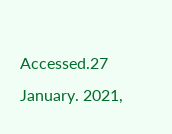Accessed.27 January. 2021,